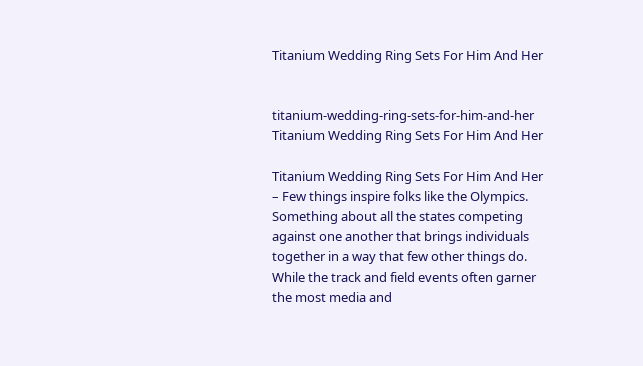Titanium Wedding Ring Sets For Him And Her


titanium-wedding-ring-sets-for-him-and-her Titanium Wedding Ring Sets For Him And Her

Titanium Wedding Ring Sets For Him And Her – Few things inspire folks like the Olympics. Something about all the states competing against one another that brings individuals together in a way that few other things do. While the track and field events often garner the most media and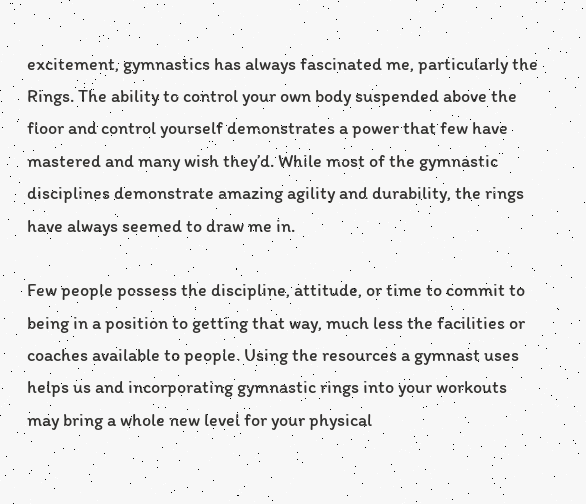excitement, gymnastics has always fascinated me, particularly the Rings. The ability to control your own body suspended above the floor and control yourself demonstrates a power that few have mastered and many wish they’d. While most of the gymnastic disciplines demonstrate amazing agility and durability, the rings have always seemed to draw me in.

Few people possess the discipline, attitude, or time to commit to being in a position to getting that way, much less the facilities or coaches available to people. Using the resources a gymnast uses helps us and incorporating gymnastic rings into your workouts may bring a whole new level for your physical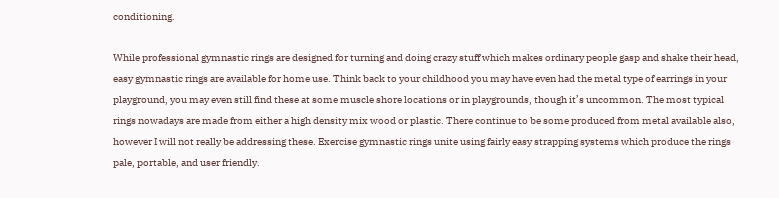conditioning.

While professional gymnastic rings are designed for turning and doing crazy stuff which makes ordinary people gasp and shake their head, easy gymnastic rings are available for home use. Think back to your childhood you may have even had the metal type of earrings in your playground, you may even still find these at some muscle shore locations or in playgrounds, though it’s uncommon. The most typical rings nowadays are made from either a high density mix wood or plastic. There continue to be some produced from metal available also, however I will not really be addressing these. Exercise gymnastic rings unite using fairly easy strapping systems which produce the rings pale, portable, and user friendly.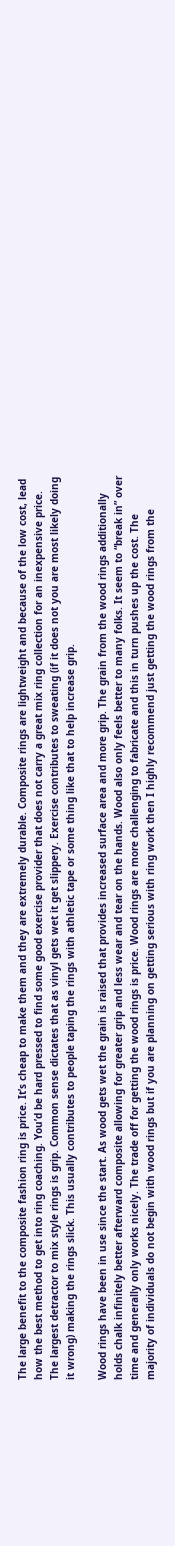The large benefit to the composite fashion ring is price. It’s cheap to make them and they are extremely durable. Composite rings are lightweight and because of the low cost, lead how the best method to get into ring coaching. You’d be hard pressed to find some good exercise provider that does not carry a great mix ring collection for an inexpensive price. The largest detractor to mix style rings is grip. Common sense dictates that as vinyl gets wet it get slippery. Exercise contributes to sweating (if it does not you are most likely doing it wrong) making the rings slick. This usually contributes to people taping the rings with athletic tape or some thing like that to help increase grip.

Wood rings have been in use since the start. As wood gets wet the grain is raised that provides increased surface area and more grip. The grain from the wood rings additionally holds chalk infinitely better afterward composite allowing for greater grip and less wear and tear on the hands. Wood also only feels better to many folks. It seem to “break in” over time and generally only works nicely. The trade off for getting the wood rings is price. Wood rings are more challenging to fabricate and this in turn pushes up the cost. The majority of individuals do not begin with wood rings but if you are planning on getting serious with ring work then I highly recommend just getting the wood rings from the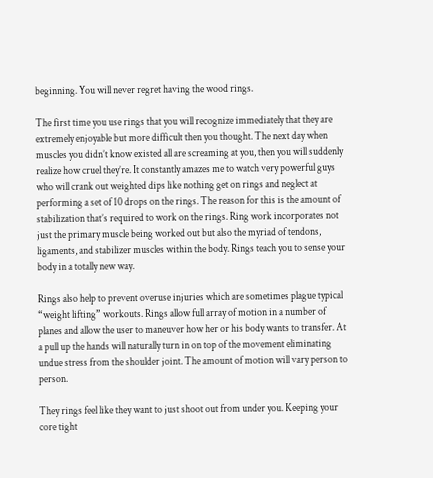beginning. You will never regret having the wood rings.

The first time you use rings that you will recognize immediately that they are extremely enjoyable but more difficult then you thought. The next day when muscles you didn’t know existed all are screaming at you, then you will suddenly realize how cruel they’re. It constantly amazes me to watch very powerful guys who will crank out weighted dips like nothing get on rings and neglect at performing a set of 10 drops on the rings. The reason for this is the amount of stabilization that’s required to work on the rings. Ring work incorporates not just the primary muscle being worked out but also the myriad of tendons, ligaments, and stabilizer muscles within the body. Rings teach you to sense your body in a totally new way.

Rings also help to prevent overuse injuries which are sometimes plague typical “weight lifting” workouts. Rings allow full array of motion in a number of planes and allow the user to maneuver how her or his body wants to transfer. At a pull up the hands will naturally turn in on top of the movement eliminating undue stress from the shoulder joint. The amount of motion will vary person to person.

They rings feel like they want to just shoot out from under you. Keeping your core tight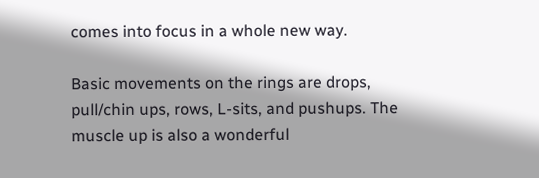comes into focus in a whole new way.

Basic movements on the rings are drops, pull/chin ups, rows, L-sits, and pushups. The muscle up is also a wonderful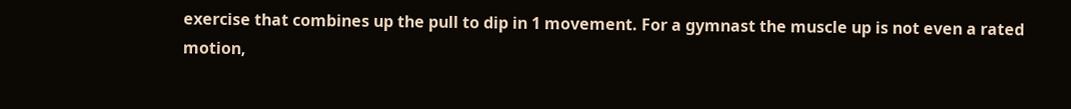exercise that combines up the pull to dip in 1 movement. For a gymnast the muscle up is not even a rated motion,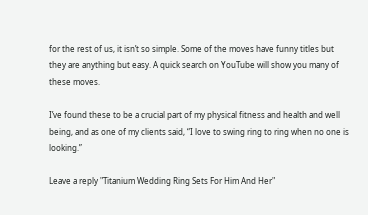for the rest of us, it isn’t so simple. Some of the moves have funny titles but they are anything but easy. A quick search on YouTube will show you many of these moves.

I’ve found these to be a crucial part of my physical fitness and health and well being, and as one of my clients said, “I love to swing ring to ring when no one is looking.”

Leave a reply "Titanium Wedding Ring Sets For Him And Her"